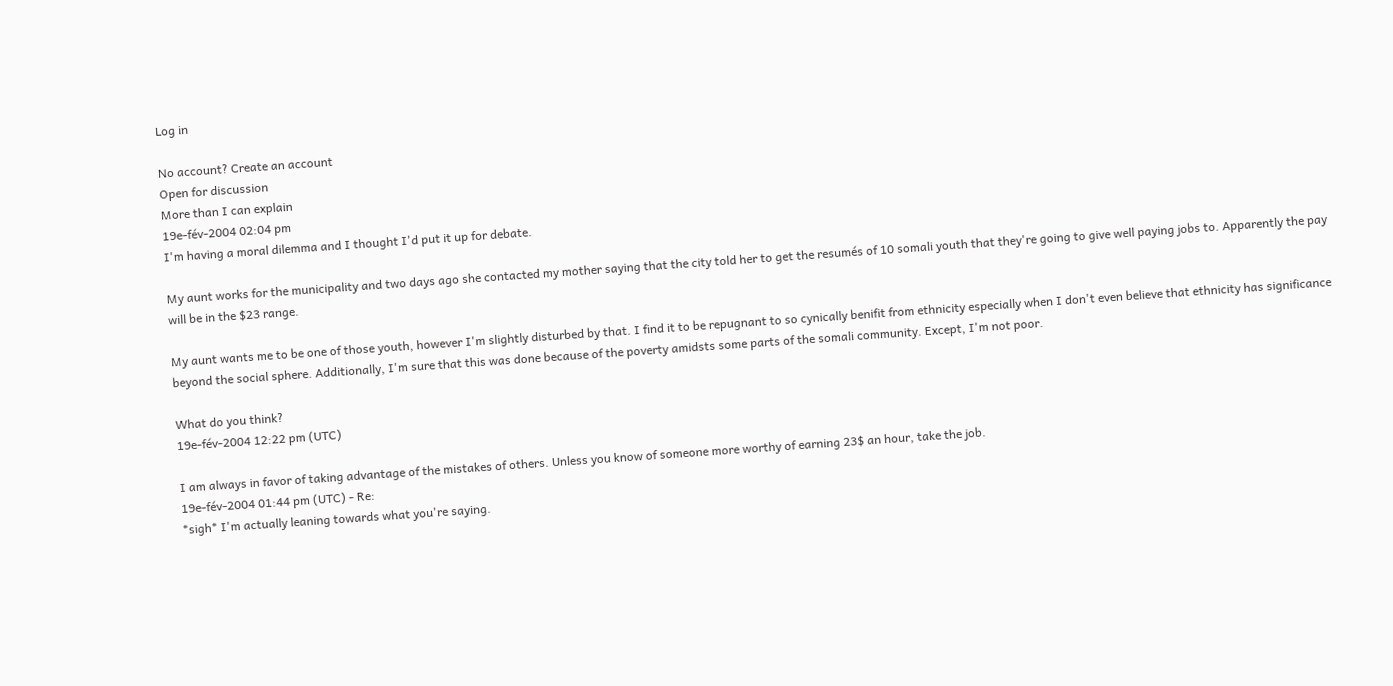Log in

No account? Create an account
Open for discussion
More than I can explain
19e-fév-2004 02:04 pm
I'm having a moral dilemma and I thought I'd put it up for debate.

My aunt works for the municipality and two days ago she contacted my mother saying that the city told her to get the resumés of 10 somali youth that they're going to give well paying jobs to. Apparently the pay will be in the $23 range.

My aunt wants me to be one of those youth, however I'm slightly disturbed by that. I find it to be repugnant to so cynically benifit from ethnicity especially when I don't even believe that ethnicity has significance beyond the social sphere. Additionally, I'm sure that this was done because of the poverty amidsts some parts of the somali community. Except, I'm not poor.

What do you think?
19e-fév-2004 12:22 pm (UTC)

I am always in favor of taking advantage of the mistakes of others. Unless you know of someone more worthy of earning 23$ an hour, take the job.
19e-fév-2004 01:44 pm (UTC) - Re:
*sigh* I'm actually leaning towards what you're saying.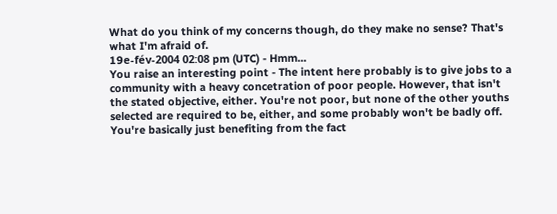What do you think of my concerns though, do they make no sense? That's what I'm afraid of.
19e-fév-2004 02:08 pm (UTC) - Hmm...
You raise an interesting point - The intent here probably is to give jobs to a community with a heavy concetration of poor people. However, that isn't the stated objective, either. You're not poor, but none of the other youths selected are required to be, either, and some probably won't be badly off. You're basically just benefiting from the fact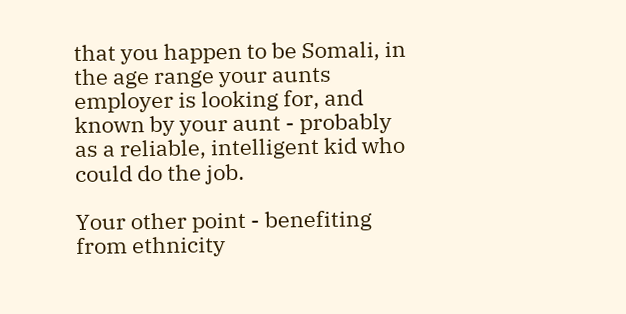that you happen to be Somali, in the age range your aunts employer is looking for, and known by your aunt - probably as a reliable, intelligent kid who could do the job.

Your other point - benefiting from ethnicity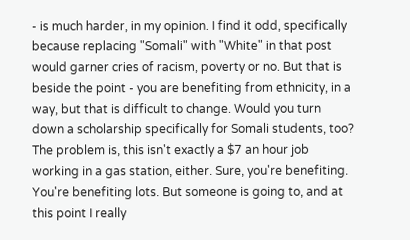- is much harder, in my opinion. I find it odd, specifically because replacing "Somali" with "White" in that post would garner cries of racism, poverty or no. But that is beside the point - you are benefiting from ethnicity, in a way, but that is difficult to change. Would you turn down a scholarship specifically for Somali students, too? The problem is, this isn't exactly a $7 an hour job working in a gas station, either. Sure, you're benefiting. You're benefiting lots. But someone is going to, and at this point I really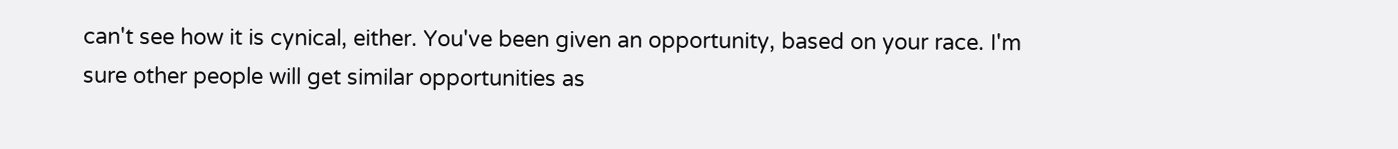can't see how it is cynical, either. You've been given an opportunity, based on your race. I'm sure other people will get similar opportunities as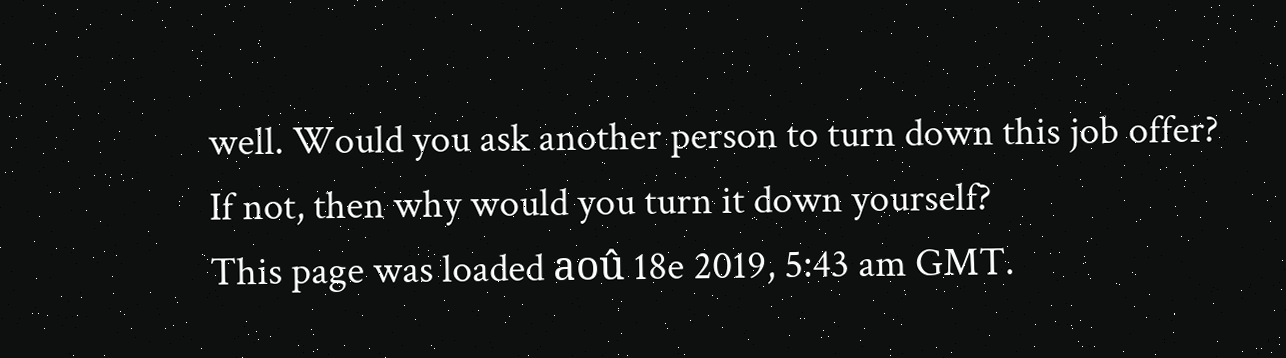well. Would you ask another person to turn down this job offer? If not, then why would you turn it down yourself?
This page was loaded aoû 18e 2019, 5:43 am GMT.